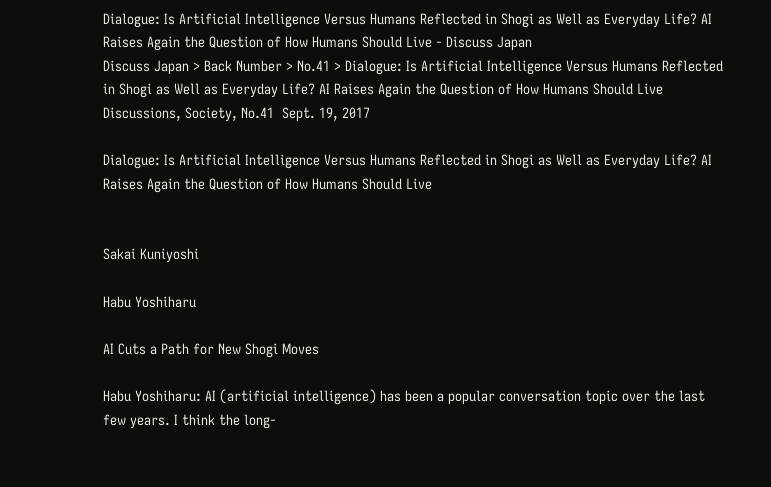Dialogue: Is Artificial Intelligence Versus Humans Reflected in Shogi as Well as Everyday Life? AI Raises Again the Question of How Humans Should Live - Discuss Japan
Discuss Japan > Back Number > No.41 > Dialogue: Is Artificial Intelligence Versus Humans Reflected in Shogi as Well as Everyday Life? AI Raises Again the Question of How Humans Should Live
Discussions, Society, No.41  Sept. 19, 2017

Dialogue: Is Artificial Intelligence Versus Humans Reflected in Shogi as Well as Everyday Life? AI Raises Again the Question of How Humans Should Live


Sakai Kuniyoshi

Habu Yoshiharu

AI Cuts a Path for New Shogi Moves

Habu Yoshiharu: AI (artificial intelligence) has been a popular conversation topic over the last few years. I think the long-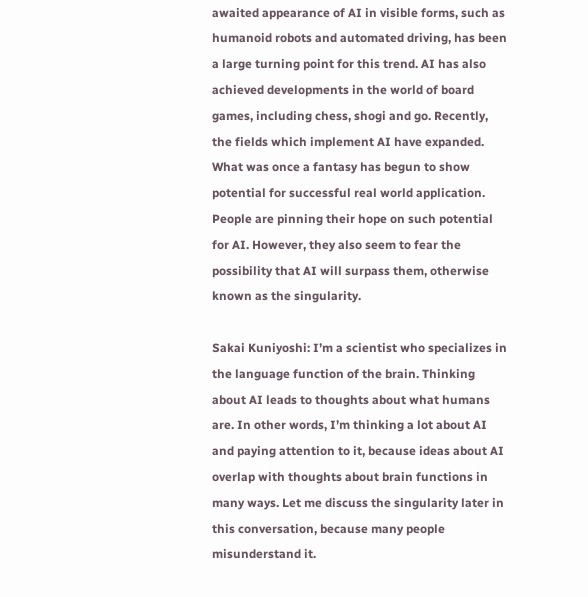awaited appearance of AI in visible forms, such as humanoid robots and automated driving, has been a large turning point for this trend. AI has also achieved developments in the world of board games, including chess, shogi and go. Recently, the fields which implement AI have expanded. What was once a fantasy has begun to show potential for successful real world application. People are pinning their hope on such potential for AI. However, they also seem to fear the possibility that AI will surpass them, otherwise known as the singularity.

Sakai Kuniyoshi: I’m a scientist who specializes in the language function of the brain. Thinking about AI leads to thoughts about what humans are. In other words, I’m thinking a lot about AI and paying attention to it, because ideas about AI overlap with thoughts about brain functions in many ways. Let me discuss the singularity later in this conversation, because many people misunderstand it.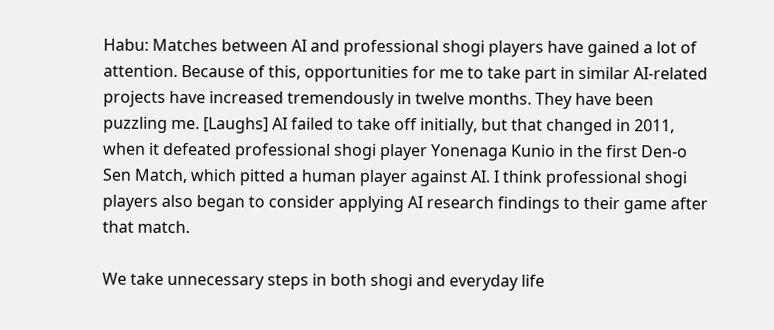Habu: Matches between AI and professional shogi players have gained a lot of attention. Because of this, opportunities for me to take part in similar AI-related projects have increased tremendously in twelve months. They have been puzzling me. [Laughs] AI failed to take off initially, but that changed in 2011, when it defeated professional shogi player Yonenaga Kunio in the first Den-o Sen Match, which pitted a human player against AI. I think professional shogi players also began to consider applying AI research findings to their game after that match.

We take unnecessary steps in both shogi and everyday life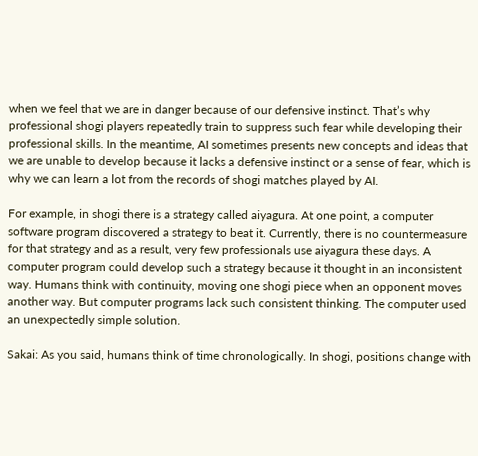when we feel that we are in danger because of our defensive instinct. That’s why professional shogi players repeatedly train to suppress such fear while developing their professional skills. In the meantime, AI sometimes presents new concepts and ideas that we are unable to develop because it lacks a defensive instinct or a sense of fear, which is why we can learn a lot from the records of shogi matches played by AI.

For example, in shogi there is a strategy called aiyagura. At one point, a computer software program discovered a strategy to beat it. Currently, there is no countermeasure for that strategy and as a result, very few professionals use aiyagura these days. A computer program could develop such a strategy because it thought in an inconsistent way. Humans think with continuity, moving one shogi piece when an opponent moves another way. But computer programs lack such consistent thinking. The computer used an unexpectedly simple solution.

Sakai: As you said, humans think of time chronologically. In shogi, positions change with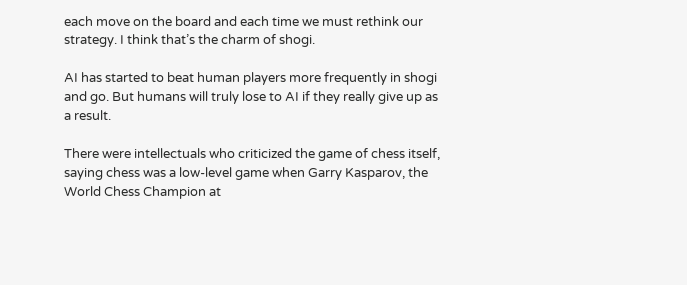each move on the board and each time we must rethink our strategy. I think that’s the charm of shogi.

AI has started to beat human players more frequently in shogi and go. But humans will truly lose to AI if they really give up as a result.

There were intellectuals who criticized the game of chess itself, saying chess was a low-level game when Garry Kasparov, the World Chess Champion at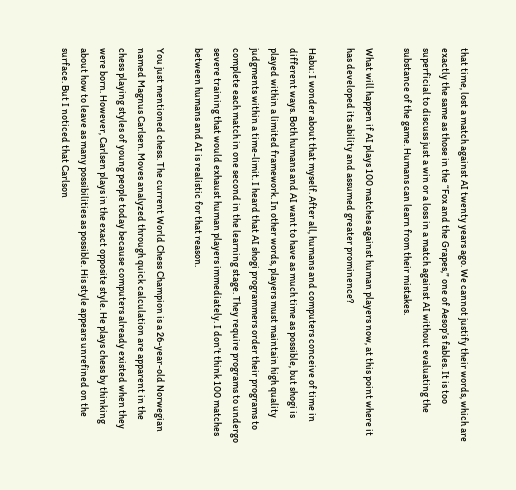that time, lost a match against AI twenty years ago. We cannot justify their words, which are exactly the same as those in the “Fox and the Grapes,” one of Aesop’s fables. It is too superficial to discuss just a win or a loss in a match against AI without evaluating the substance of the game. Humans can learn from their mistakes.

What will happen if AI plays 100 matches against human players now, at this point where it has developed its ability and assumed greater prominence?

Habu: I wonder about that myself. After all, humans and computers conceive of time in different ways. Both humans and AI want to have as much time as possible, but shogi is played within a limited framework. In other words, players must maintain high quality judgments within a time-limit. I heard that AI shogi programmers order their programs to complete each match in one second in the learning stage. They require programs to undergo severe training that would exhaust human players immediately. I don’t think 100 matches between humans and AI is realistic for that reason.

You just mentioned chess. The current World Chess Champion is a 26-year-old Norwegian named Magnus Carlsen. Moves analyzed through quick calculation are apparent in the chess playing styles of young people today because computers already existed when they were born. However, Carlsen plays in the exact opposite style. He plays chess by thinking about how to leave as many possibilities as possible. His style appears unrefined on the surface. But I noticed that Carlson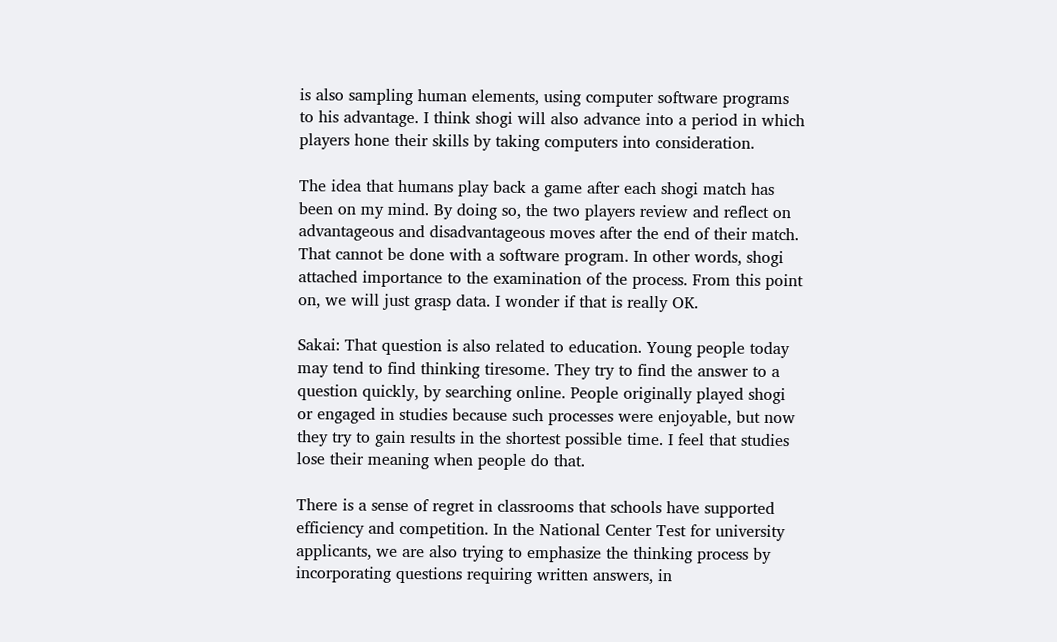is also sampling human elements, using computer software programs to his advantage. I think shogi will also advance into a period in which players hone their skills by taking computers into consideration.

The idea that humans play back a game after each shogi match has been on my mind. By doing so, the two players review and reflect on advantageous and disadvantageous moves after the end of their match. That cannot be done with a software program. In other words, shogi attached importance to the examination of the process. From this point on, we will just grasp data. I wonder if that is really OK.

Sakai: That question is also related to education. Young people today may tend to find thinking tiresome. They try to find the answer to a question quickly, by searching online. People originally played shogi or engaged in studies because such processes were enjoyable, but now they try to gain results in the shortest possible time. I feel that studies lose their meaning when people do that.

There is a sense of regret in classrooms that schools have supported efficiency and competition. In the National Center Test for university applicants, we are also trying to emphasize the thinking process by incorporating questions requiring written answers, in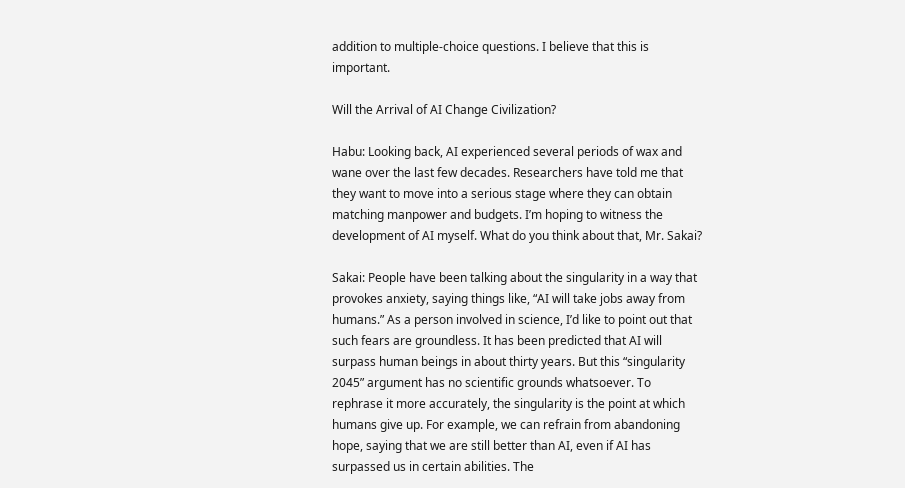addition to multiple-choice questions. I believe that this is important.

Will the Arrival of AI Change Civilization?

Habu: Looking back, AI experienced several periods of wax and wane over the last few decades. Researchers have told me that they want to move into a serious stage where they can obtain matching manpower and budgets. I’m hoping to witness the development of AI myself. What do you think about that, Mr. Sakai?

Sakai: People have been talking about the singularity in a way that provokes anxiety, saying things like, “AI will take jobs away from humans.” As a person involved in science, I’d like to point out that such fears are groundless. It has been predicted that AI will surpass human beings in about thirty years. But this “singularity 2045” argument has no scientific grounds whatsoever. To rephrase it more accurately, the singularity is the point at which humans give up. For example, we can refrain from abandoning hope, saying that we are still better than AI, even if AI has surpassed us in certain abilities. The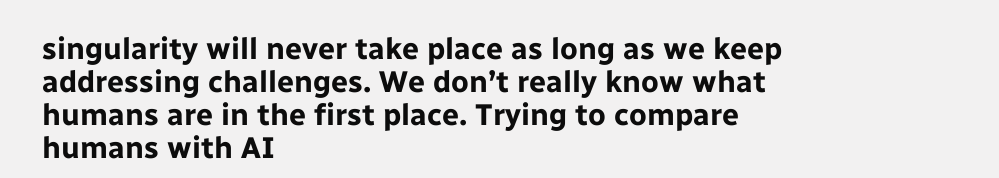singularity will never take place as long as we keep addressing challenges. We don’t really know what humans are in the first place. Trying to compare humans with AI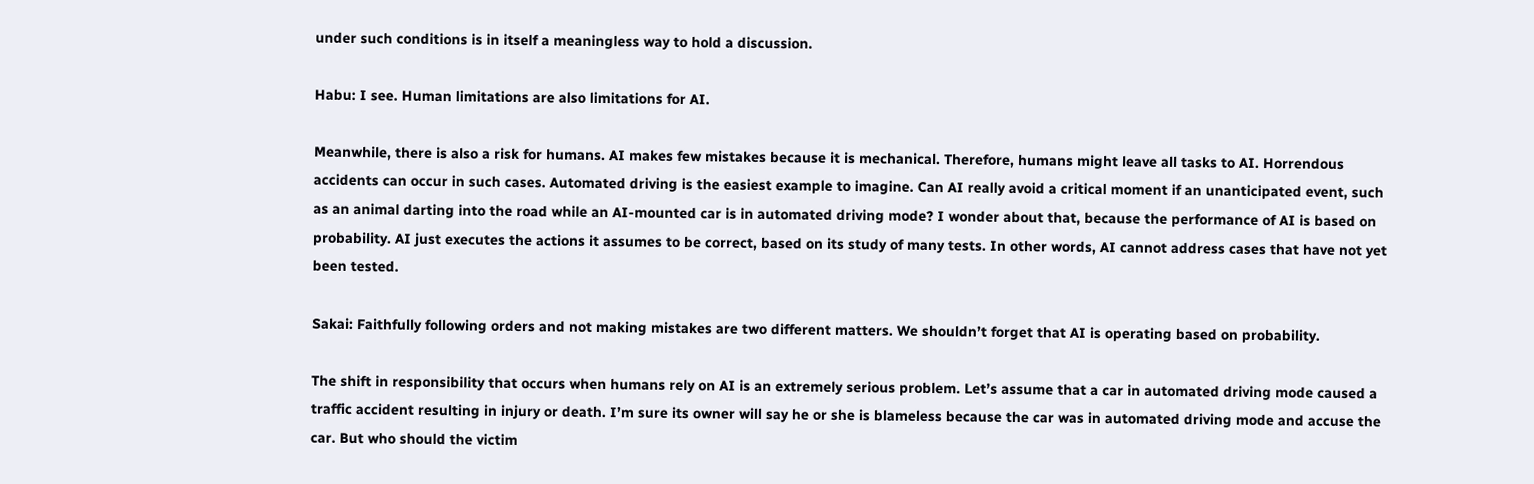under such conditions is in itself a meaningless way to hold a discussion.

Habu: I see. Human limitations are also limitations for AI.

Meanwhile, there is also a risk for humans. AI makes few mistakes because it is mechanical. Therefore, humans might leave all tasks to AI. Horrendous accidents can occur in such cases. Automated driving is the easiest example to imagine. Can AI really avoid a critical moment if an unanticipated event, such as an animal darting into the road while an AI-mounted car is in automated driving mode? I wonder about that, because the performance of AI is based on probability. AI just executes the actions it assumes to be correct, based on its study of many tests. In other words, AI cannot address cases that have not yet been tested.

Sakai: Faithfully following orders and not making mistakes are two different matters. We shouldn’t forget that AI is operating based on probability.

The shift in responsibility that occurs when humans rely on AI is an extremely serious problem. Let’s assume that a car in automated driving mode caused a traffic accident resulting in injury or death. I’m sure its owner will say he or she is blameless because the car was in automated driving mode and accuse the car. But who should the victim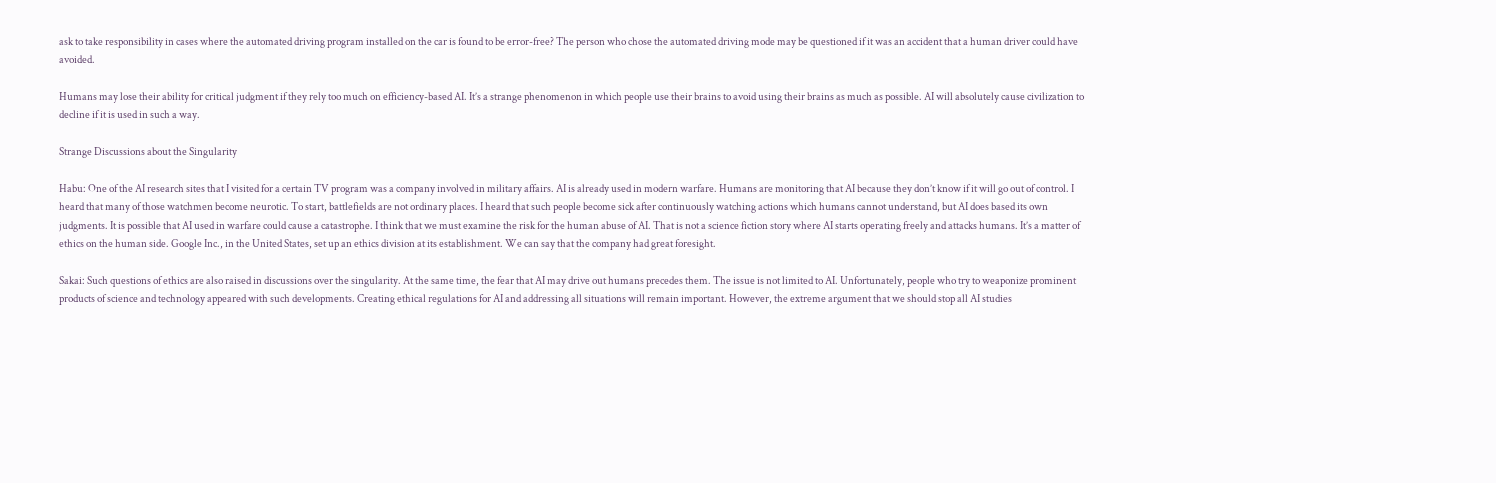ask to take responsibility in cases where the automated driving program installed on the car is found to be error-free? The person who chose the automated driving mode may be questioned if it was an accident that a human driver could have avoided.

Humans may lose their ability for critical judgment if they rely too much on efficiency-based AI. It’s a strange phenomenon in which people use their brains to avoid using their brains as much as possible. AI will absolutely cause civilization to decline if it is used in such a way.

Strange Discussions about the Singularity

Habu: One of the AI research sites that I visited for a certain TV program was a company involved in military affairs. AI is already used in modern warfare. Humans are monitoring that AI because they don’t know if it will go out of control. I heard that many of those watchmen become neurotic. To start, battlefields are not ordinary places. I heard that such people become sick after continuously watching actions which humans cannot understand, but AI does based its own judgments. It is possible that AI used in warfare could cause a catastrophe. I think that we must examine the risk for the human abuse of AI. That is not a science fiction story where AI starts operating freely and attacks humans. It’s a matter of ethics on the human side. Google Inc., in the United States, set up an ethics division at its establishment. We can say that the company had great foresight.

Sakai: Such questions of ethics are also raised in discussions over the singularity. At the same time, the fear that AI may drive out humans precedes them. The issue is not limited to AI. Unfortunately, people who try to weaponize prominent products of science and technology appeared with such developments. Creating ethical regulations for AI and addressing all situations will remain important. However, the extreme argument that we should stop all AI studies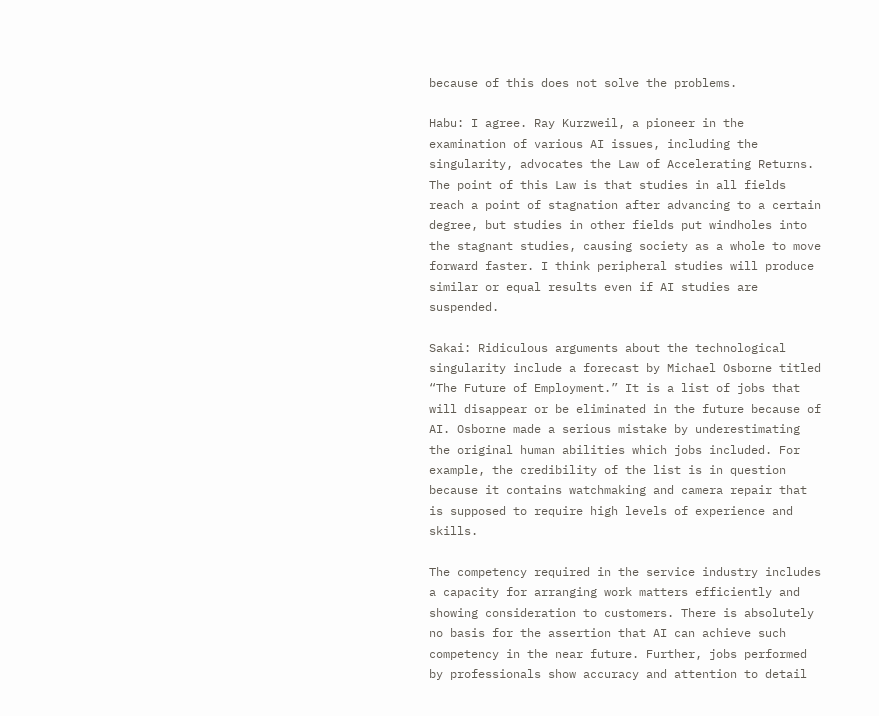because of this does not solve the problems.

Habu: I agree. Ray Kurzweil, a pioneer in the examination of various AI issues, including the singularity, advocates the Law of Accelerating Returns. The point of this Law is that studies in all fields reach a point of stagnation after advancing to a certain degree, but studies in other fields put windholes into the stagnant studies, causing society as a whole to move forward faster. I think peripheral studies will produce similar or equal results even if AI studies are suspended.

Sakai: Ridiculous arguments about the technological singularity include a forecast by Michael Osborne titled “The Future of Employment.” It is a list of jobs that will disappear or be eliminated in the future because of AI. Osborne made a serious mistake by underestimating the original human abilities which jobs included. For example, the credibility of the list is in question because it contains watchmaking and camera repair that is supposed to require high levels of experience and skills.

The competency required in the service industry includes a capacity for arranging work matters efficiently and showing consideration to customers. There is absolutely no basis for the assertion that AI can achieve such competency in the near future. Further, jobs performed by professionals show accuracy and attention to detail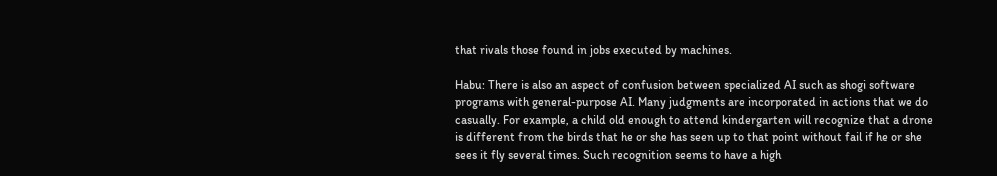that rivals those found in jobs executed by machines.

Habu: There is also an aspect of confusion between specialized AI such as shogi software programs with general-purpose AI. Many judgments are incorporated in actions that we do casually. For example, a child old enough to attend kindergarten will recognize that a drone is different from the birds that he or she has seen up to that point without fail if he or she sees it fly several times. Such recognition seems to have a high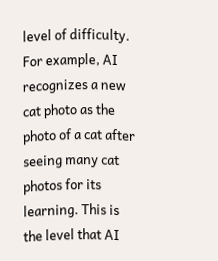level of difficulty. For example, AI recognizes a new cat photo as the photo of a cat after seeing many cat photos for its learning. This is the level that AI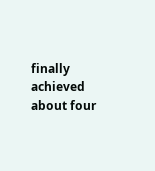finally achieved about four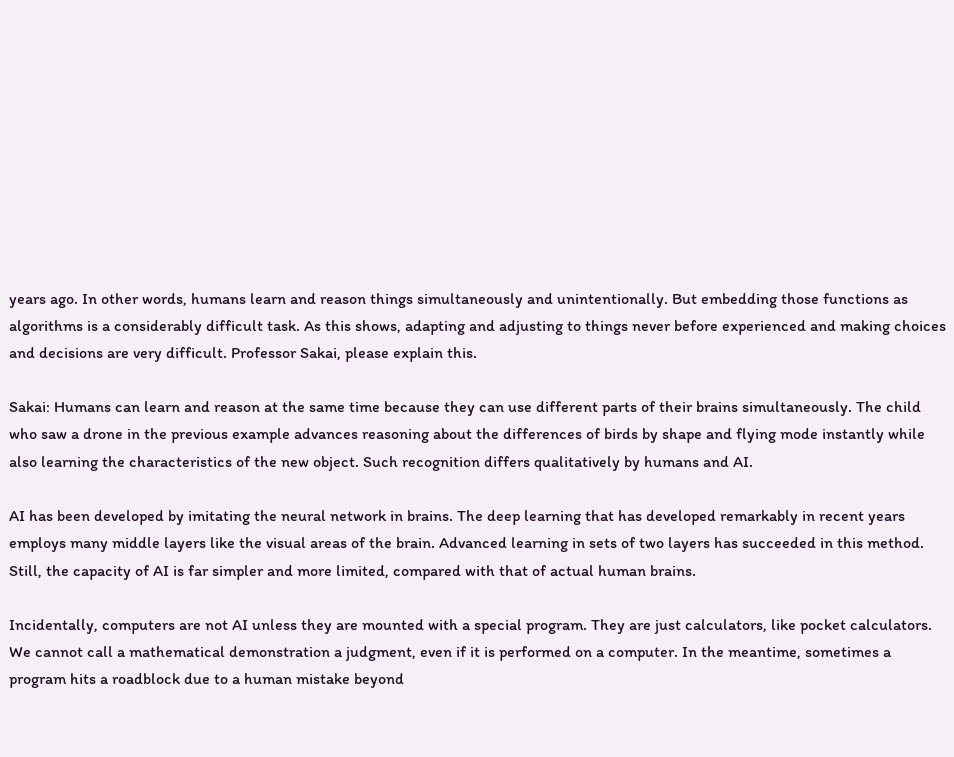years ago. In other words, humans learn and reason things simultaneously and unintentionally. But embedding those functions as algorithms is a considerably difficult task. As this shows, adapting and adjusting to things never before experienced and making choices and decisions are very difficult. Professor Sakai, please explain this.

Sakai: Humans can learn and reason at the same time because they can use different parts of their brains simultaneously. The child who saw a drone in the previous example advances reasoning about the differences of birds by shape and flying mode instantly while also learning the characteristics of the new object. Such recognition differs qualitatively by humans and AI.

AI has been developed by imitating the neural network in brains. The deep learning that has developed remarkably in recent years employs many middle layers like the visual areas of the brain. Advanced learning in sets of two layers has succeeded in this method. Still, the capacity of AI is far simpler and more limited, compared with that of actual human brains.

Incidentally, computers are not AI unless they are mounted with a special program. They are just calculators, like pocket calculators. We cannot call a mathematical demonstration a judgment, even if it is performed on a computer. In the meantime, sometimes a program hits a roadblock due to a human mistake beyond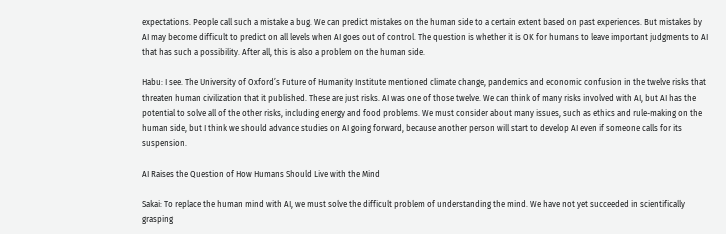expectations. People call such a mistake a bug. We can predict mistakes on the human side to a certain extent based on past experiences. But mistakes by AI may become difficult to predict on all levels when AI goes out of control. The question is whether it is OK for humans to leave important judgments to AI that has such a possibility. After all, this is also a problem on the human side.

Habu: I see. The University of Oxford’s Future of Humanity Institute mentioned climate change, pandemics and economic confusion in the twelve risks that threaten human civilization that it published. These are just risks. AI was one of those twelve. We can think of many risks involved with AI, but AI has the potential to solve all of the other risks, including energy and food problems. We must consider about many issues, such as ethics and rule-making on the human side, but I think we should advance studies on AI going forward, because another person will start to develop AI even if someone calls for its suspension.

AI Raises the Question of How Humans Should Live with the Mind

Sakai: To replace the human mind with AI, we must solve the difficult problem of understanding the mind. We have not yet succeeded in scientifically grasping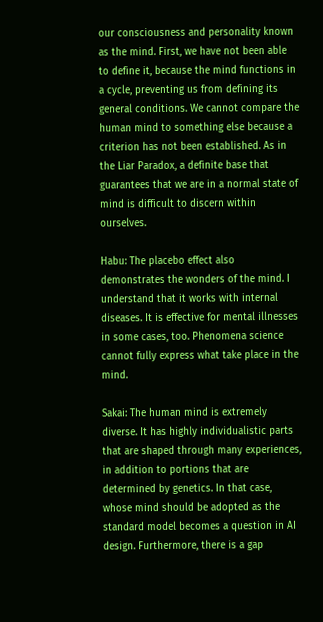our consciousness and personality known as the mind. First, we have not been able to define it, because the mind functions in a cycle, preventing us from defining its general conditions. We cannot compare the human mind to something else because a criterion has not been established. As in the Liar Paradox, a definite base that guarantees that we are in a normal state of mind is difficult to discern within ourselves.

Habu: The placebo effect also demonstrates the wonders of the mind. I understand that it works with internal diseases. It is effective for mental illnesses in some cases, too. Phenomena science cannot fully express what take place in the mind.

Sakai: The human mind is extremely diverse. It has highly individualistic parts that are shaped through many experiences, in addition to portions that are determined by genetics. In that case, whose mind should be adopted as the standard model becomes a question in AI design. Furthermore, there is a gap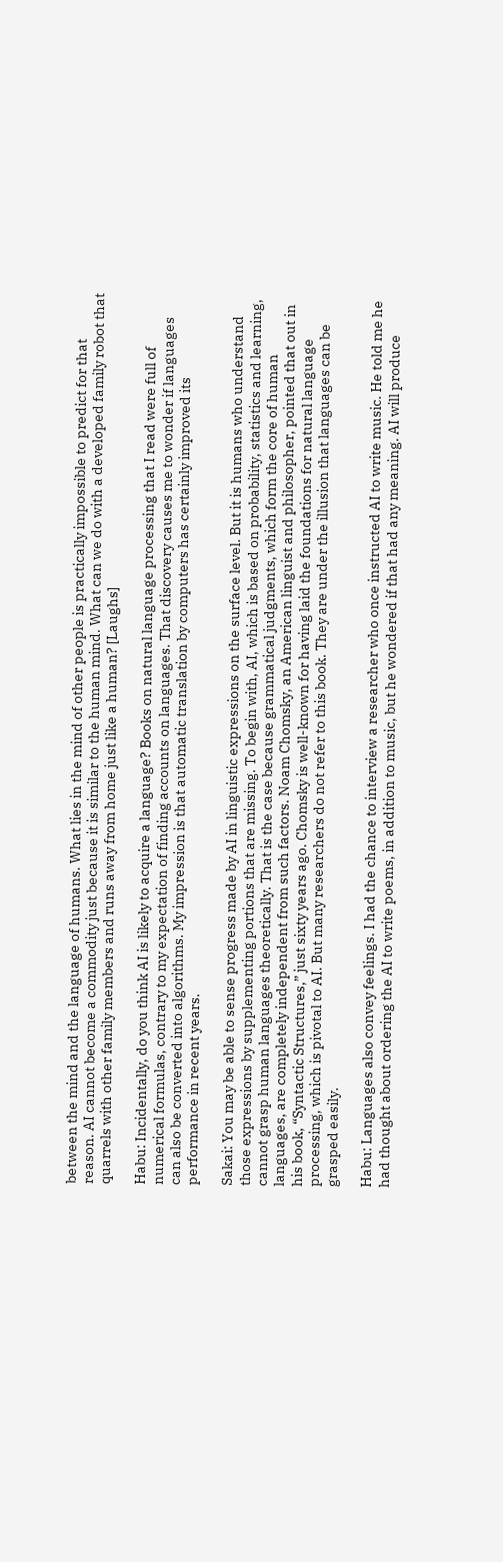between the mind and the language of humans. What lies in the mind of other people is practically impossible to predict for that reason. AI cannot become a commodity just because it is similar to the human mind. What can we do with a developed family robot that quarrels with other family members and runs away from home just like a human? [Laughs]

Habu: Incidentally, do you think AI is likely to acquire a language? Books on natural language processing that I read were full of numerical formulas, contrary to my expectation of finding accounts on languages. That discovery causes me to wonder if languages can also be converted into algorithms. My impression is that automatic translation by computers has certainly improved its performance in recent years.

Sakai: You may be able to sense progress made by AI in linguistic expressions on the surface level. But it is humans who understand those expressions by supplementing portions that are missing. To begin with, AI, which is based on probability, statistics and learning, cannot grasp human languages theoretically. That is the case because grammatical judgments, which form the core of human languages, are completely independent from such factors. Noam Chomsky, an American linguist and philosopher, pointed that out in his book, “Syntactic Structures,” just sixty years ago. Chomsky is well-known for having laid the foundations for natural language processing, which is pivotal to AI. But many researchers do not refer to this book. They are under the illusion that languages can be grasped easily.

Habu: Languages also convey feelings. I had the chance to interview a researcher who once instructed AI to write music. He told me he had thought about ordering the AI to write poems, in addition to music, but he wondered if that had any meaning. AI will produce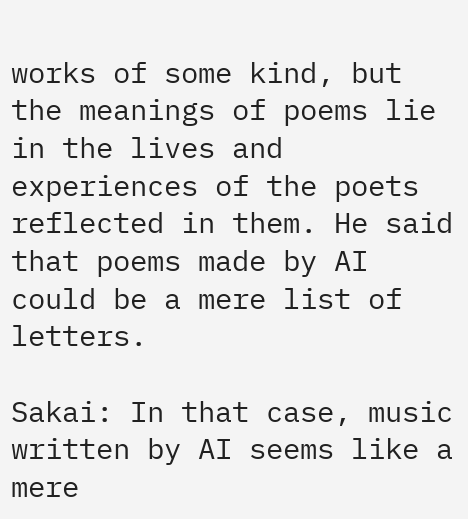works of some kind, but the meanings of poems lie in the lives and experiences of the poets reflected in them. He said that poems made by AI could be a mere list of letters.

Sakai: In that case, music written by AI seems like a mere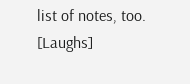list of notes, too. [Laughs]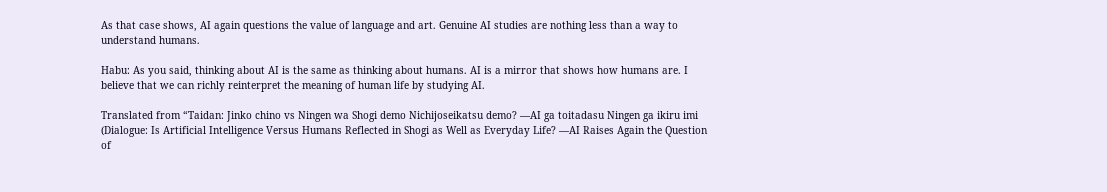As that case shows, AI again questions the value of language and art. Genuine AI studies are nothing less than a way to understand humans.

Habu: As you said, thinking about AI is the same as thinking about humans. AI is a mirror that shows how humans are. I believe that we can richly reinterpret the meaning of human life by studying AI.

Translated from “Taidan: Jinko chino vs Ningen wa Shogi demo Nichijoseikatsu demo? ―AI ga toitadasu Ningen ga ikiru imi (Dialogue: Is Artificial Intelligence Versus Humans Reflected in Shogi as Well as Everyday Life? ―AI Raises Again the Question of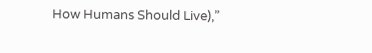How Humans Should Live),”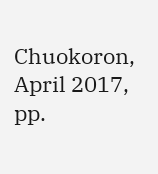Chuokoron, April 2017, pp.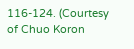116-124. (Courtesy of Chuo Koron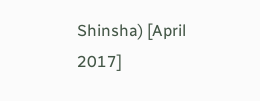Shinsha) [April 2017]